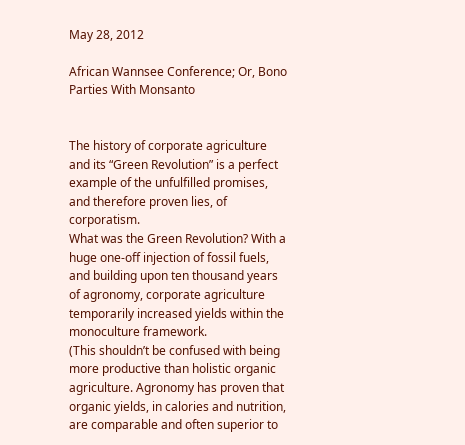May 28, 2012

African Wannsee Conference; Or, Bono Parties With Monsanto


The history of corporate agriculture and its “Green Revolution” is a perfect example of the unfulfilled promises, and therefore proven lies, of corporatism.
What was the Green Revolution? With a huge one-off injection of fossil fuels, and building upon ten thousand years of agronomy, corporate agriculture temporarily increased yields within the monoculture framework.
(This shouldn’t be confused with being more productive than holistic organic agriculture. Agronomy has proven that organic yields, in calories and nutrition, are comparable and often superior to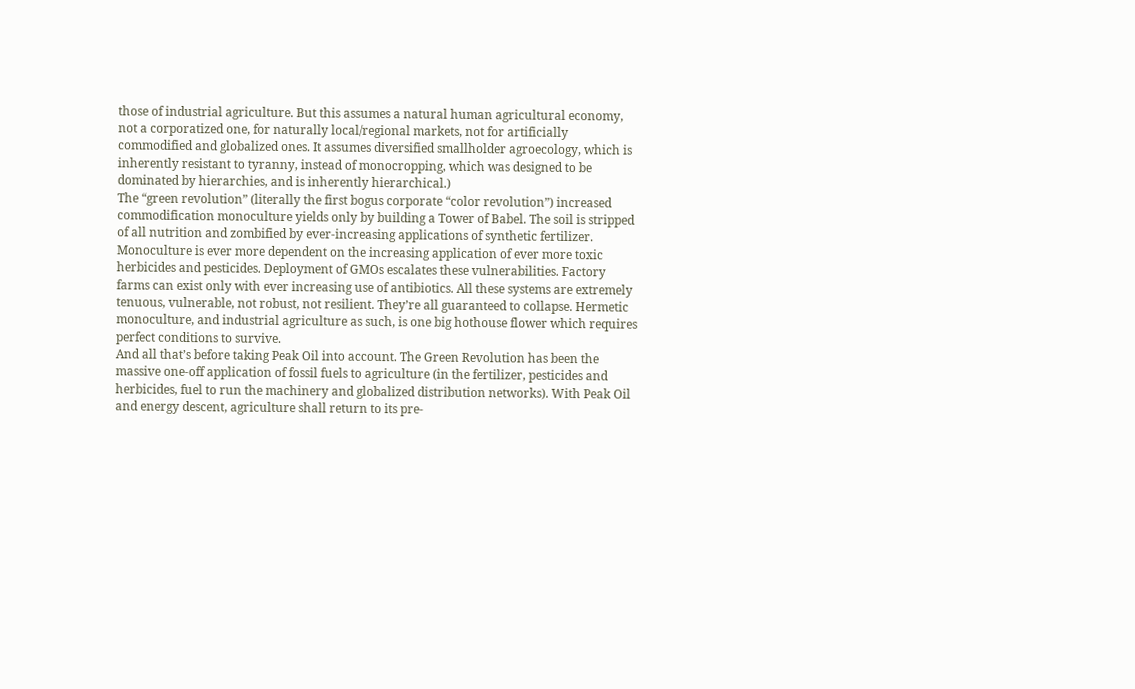those of industrial agriculture. But this assumes a natural human agricultural economy, not a corporatized one, for naturally local/regional markets, not for artificially commodified and globalized ones. It assumes diversified smallholder agroecology, which is inherently resistant to tyranny, instead of monocropping, which was designed to be dominated by hierarchies, and is inherently hierarchical.)
The “green revolution” (literally the first bogus corporate “color revolution”) increased commodification monoculture yields only by building a Tower of Babel. The soil is stripped of all nutrition and zombified by ever-increasing applications of synthetic fertilizer. Monoculture is ever more dependent on the increasing application of ever more toxic herbicides and pesticides. Deployment of GMOs escalates these vulnerabilities. Factory farms can exist only with ever increasing use of antibiotics. All these systems are extremely tenuous, vulnerable, not robust, not resilient. They’re all guaranteed to collapse. Hermetic monoculture, and industrial agriculture as such, is one big hothouse flower which requires perfect conditions to survive.
And all that’s before taking Peak Oil into account. The Green Revolution has been the massive one-off application of fossil fuels to agriculture (in the fertilizer, pesticides and herbicides, fuel to run the machinery and globalized distribution networks). With Peak Oil and energy descent, agriculture shall return to its pre-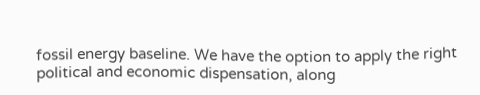fossil energy baseline. We have the option to apply the right political and economic dispensation, along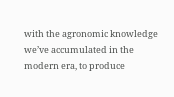with the agronomic knowledge we’ve accumulated in the modern era, to produce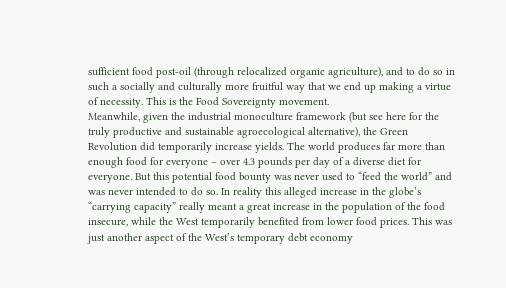sufficient food post-oil (through relocalized organic agriculture), and to do so in such a socially and culturally more fruitful way that we end up making a virtue of necessity. This is the Food Sovereignty movement.
Meanwhile, given the industrial monoculture framework (but see here for the truly productive and sustainable agroecological alternative), the Green Revolution did temporarily increase yields. The world produces far more than enough food for everyone – over 4.3 pounds per day of a diverse diet for everyone. But this potential food bounty was never used to “feed the world” and was never intended to do so. In reality this alleged increase in the globe’s “carrying capacity” really meant a great increase in the population of the food insecure, while the West temporarily benefited from lower food prices. This was just another aspect of the West’s temporary debt economy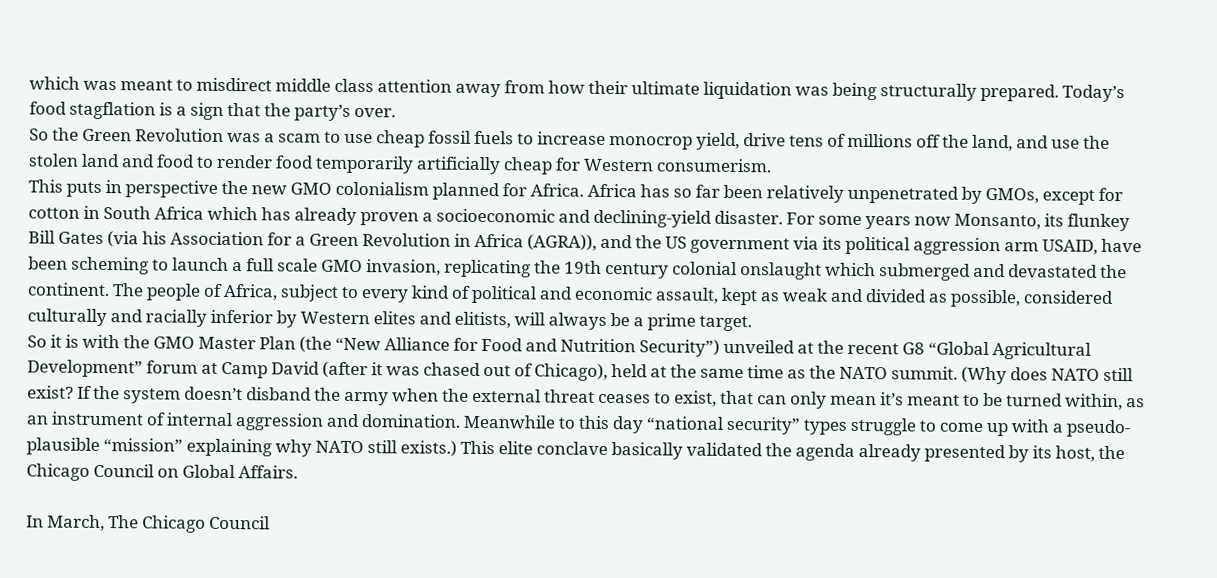which was meant to misdirect middle class attention away from how their ultimate liquidation was being structurally prepared. Today’s food stagflation is a sign that the party’s over.
So the Green Revolution was a scam to use cheap fossil fuels to increase monocrop yield, drive tens of millions off the land, and use the stolen land and food to render food temporarily artificially cheap for Western consumerism.
This puts in perspective the new GMO colonialism planned for Africa. Africa has so far been relatively unpenetrated by GMOs, except for cotton in South Africa which has already proven a socioeconomic and declining-yield disaster. For some years now Monsanto, its flunkey Bill Gates (via his Association for a Green Revolution in Africa (AGRA)), and the US government via its political aggression arm USAID, have been scheming to launch a full scale GMO invasion, replicating the 19th century colonial onslaught which submerged and devastated the continent. The people of Africa, subject to every kind of political and economic assault, kept as weak and divided as possible, considered culturally and racially inferior by Western elites and elitists, will always be a prime target.
So it is with the GMO Master Plan (the “New Alliance for Food and Nutrition Security”) unveiled at the recent G8 “Global Agricultural Development” forum at Camp David (after it was chased out of Chicago), held at the same time as the NATO summit. (Why does NATO still exist? If the system doesn’t disband the army when the external threat ceases to exist, that can only mean it’s meant to be turned within, as an instrument of internal aggression and domination. Meanwhile to this day “national security” types struggle to come up with a pseudo-plausible “mission” explaining why NATO still exists.) This elite conclave basically validated the agenda already presented by its host, the Chicago Council on Global Affairs.

In March, The Chicago Council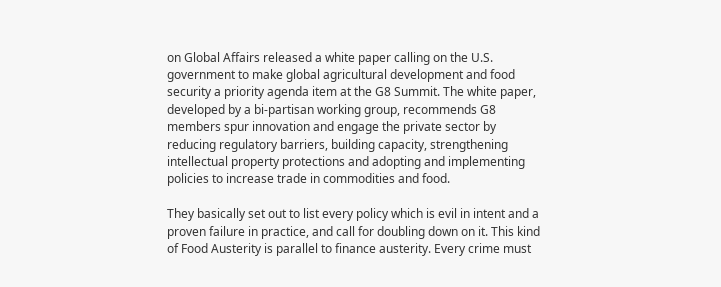on Global Affairs released a white paper calling on the U.S. government to make global agricultural development and food security a priority agenda item at the G8 Summit. The white paper, developed by a bi-partisan working group, recommends G8 members spur innovation and engage the private sector by reducing regulatory barriers, building capacity, strengthening intellectual property protections and adopting and implementing policies to increase trade in commodities and food.

They basically set out to list every policy which is evil in intent and a proven failure in practice, and call for doubling down on it. This kind of Food Austerity is parallel to finance austerity. Every crime must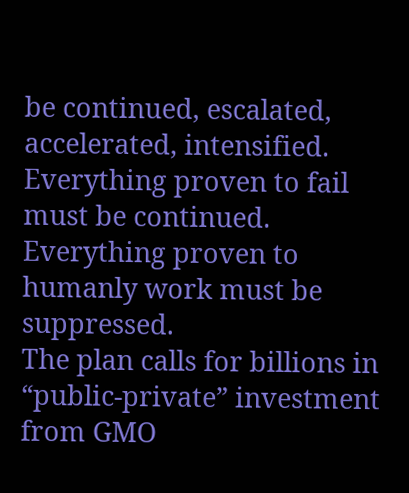be continued, escalated, accelerated, intensified. Everything proven to fail must be continued. Everything proven to humanly work must be suppressed.
The plan calls for billions in “public-private” investment from GMO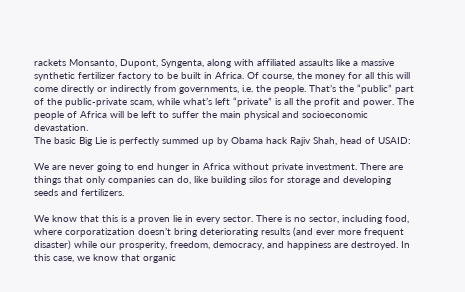rackets Monsanto, Dupont, Syngenta, along with affiliated assaults like a massive synthetic fertilizer factory to be built in Africa. Of course, the money for all this will come directly or indirectly from governments, i.e. the people. That’s the “public” part of the public-private scam, while what’s left “private” is all the profit and power. The people of Africa will be left to suffer the main physical and socioeconomic devastation.
The basic Big Lie is perfectly summed up by Obama hack Rajiv Shah, head of USAID:

We are never going to end hunger in Africa without private investment. There are things that only companies can do, like building silos for storage and developing seeds and fertilizers.

We know that this is a proven lie in every sector. There is no sector, including food, where corporatization doesn’t bring deteriorating results (and ever more frequent disaster) while our prosperity, freedom, democracy, and happiness are destroyed. In this case, we know that organic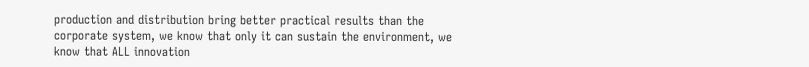production and distribution bring better practical results than the corporate system, we know that only it can sustain the environment, we know that ALL innovation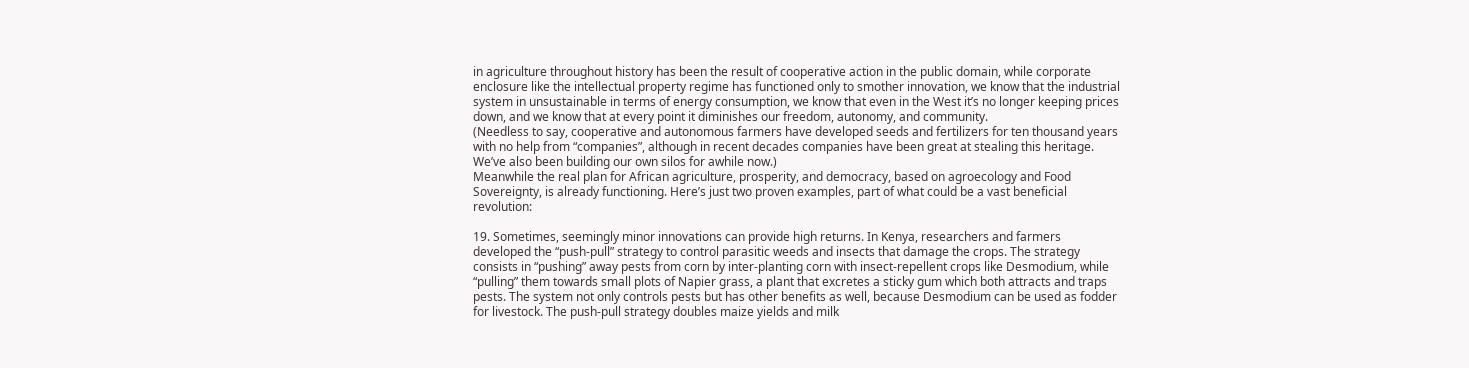in agriculture throughout history has been the result of cooperative action in the public domain, while corporate enclosure like the intellectual property regime has functioned only to smother innovation, we know that the industrial system in unsustainable in terms of energy consumption, we know that even in the West it’s no longer keeping prices down, and we know that at every point it diminishes our freedom, autonomy, and community.
(Needless to say, cooperative and autonomous farmers have developed seeds and fertilizers for ten thousand years with no help from “companies”, although in recent decades companies have been great at stealing this heritage. We’ve also been building our own silos for awhile now.)
Meanwhile the real plan for African agriculture, prosperity, and democracy, based on agroecology and Food Sovereignty, is already functioning. Here’s just two proven examples, part of what could be a vast beneficial revolution:

19. Sometimes, seemingly minor innovations can provide high returns. In Kenya, researchers and farmers developed the “push-pull” strategy to control parasitic weeds and insects that damage the crops. The strategy consists in “pushing” away pests from corn by inter-planting corn with insect-repellent crops like Desmodium, while “pulling” them towards small plots of Napier grass, a plant that excretes a sticky gum which both attracts and traps pests. The system not only controls pests but has other benefits as well, because Desmodium can be used as fodder for livestock. The push-pull strategy doubles maize yields and milk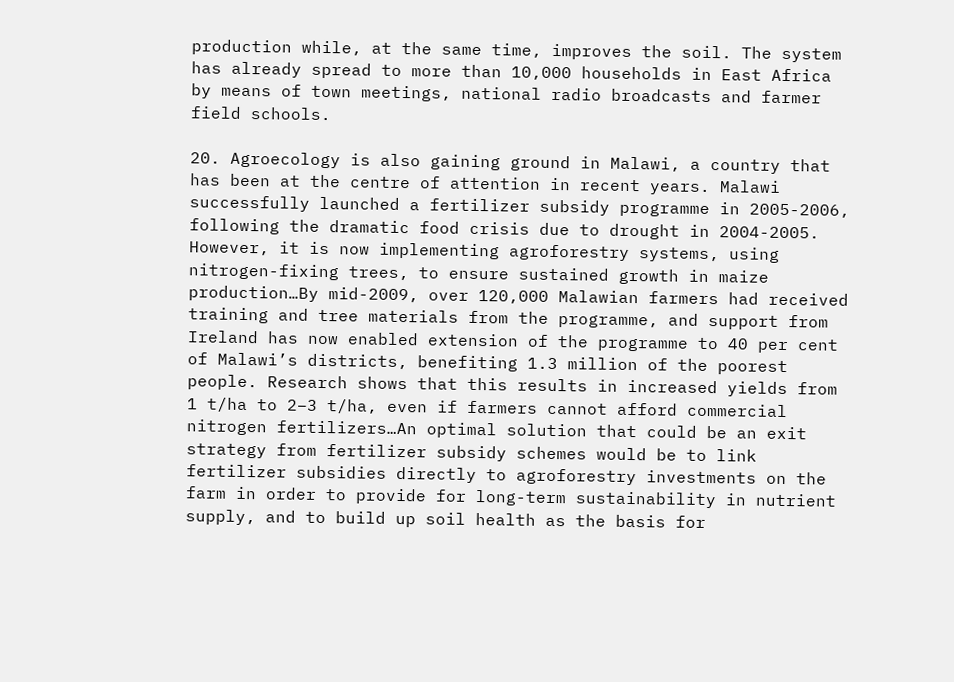production while, at the same time, improves the soil. The system has already spread to more than 10,000 households in East Africa by means of town meetings, national radio broadcasts and farmer field schools.

20. Agroecology is also gaining ground in Malawi, a country that has been at the centre of attention in recent years. Malawi successfully launched a fertilizer subsidy programme in 2005-2006, following the dramatic food crisis due to drought in 2004-2005. However, it is now implementing agroforestry systems, using nitrogen-fixing trees, to ensure sustained growth in maize production…By mid-2009, over 120,000 Malawian farmers had received training and tree materials from the programme, and support from Ireland has now enabled extension of the programme to 40 per cent of Malawi’s districts, benefiting 1.3 million of the poorest people. Research shows that this results in increased yields from 1 t/ha to 2–3 t/ha, even if farmers cannot afford commercial nitrogen fertilizers…An optimal solution that could be an exit strategy from fertilizer subsidy schemes would be to link fertilizer subsidies directly to agroforestry investments on the farm in order to provide for long-term sustainability in nutrient supply, and to build up soil health as the basis for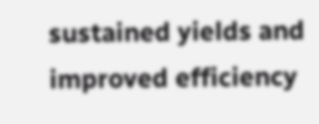sustained yields and improved efficiency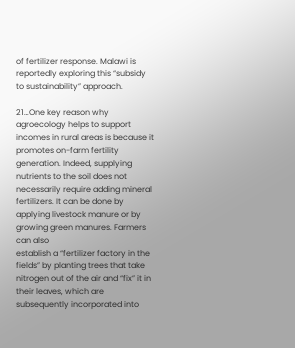of fertilizer response. Malawi is reportedly exploring this “subsidy to sustainability” approach.

21…One key reason why agroecology helps to support incomes in rural areas is because it promotes on-farm fertility generation. Indeed, supplying nutrients to the soil does not necessarily require adding mineral fertilizers. It can be done by applying livestock manure or by growing green manures. Farmers can also
establish a “fertilizer factory in the fields” by planting trees that take nitrogen out of the air and “fix” it in their leaves, which are subsequently incorporated into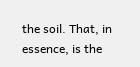the soil. That, in essence, is the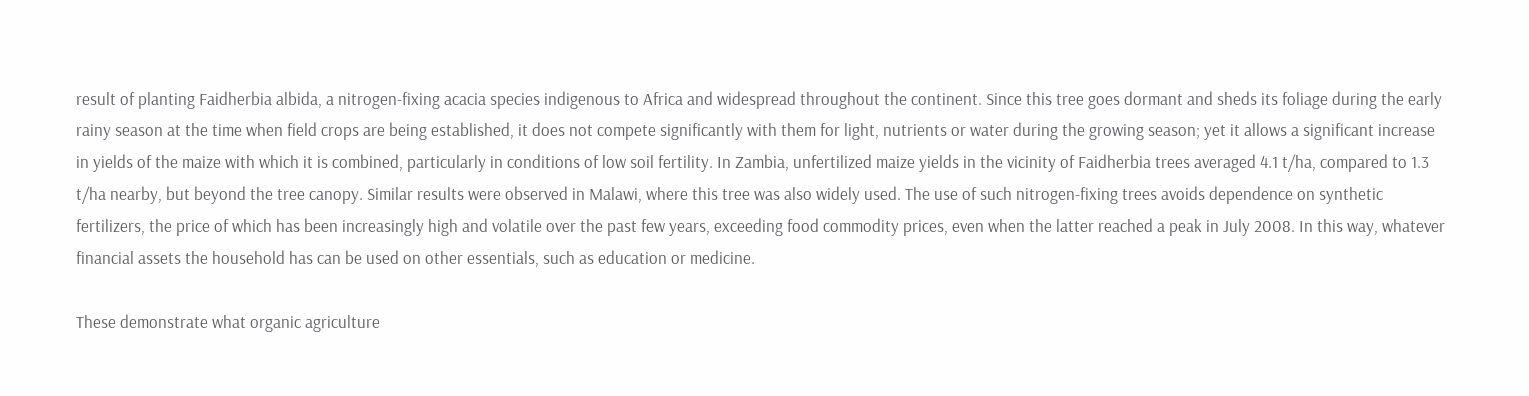result of planting Faidherbia albida, a nitrogen-fixing acacia species indigenous to Africa and widespread throughout the continent. Since this tree goes dormant and sheds its foliage during the early rainy season at the time when field crops are being established, it does not compete significantly with them for light, nutrients or water during the growing season; yet it allows a significant increase in yields of the maize with which it is combined, particularly in conditions of low soil fertility. In Zambia, unfertilized maize yields in the vicinity of Faidherbia trees averaged 4.1 t/ha, compared to 1.3 t/ha nearby, but beyond the tree canopy. Similar results were observed in Malawi, where this tree was also widely used. The use of such nitrogen-fixing trees avoids dependence on synthetic fertilizers, the price of which has been increasingly high and volatile over the past few years, exceeding food commodity prices, even when the latter reached a peak in July 2008. In this way, whatever financial assets the household has can be used on other essentials, such as education or medicine.

These demonstrate what organic agriculture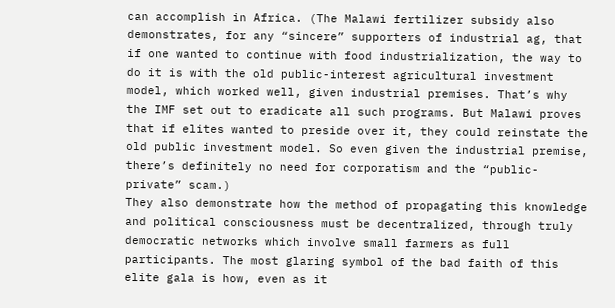can accomplish in Africa. (The Malawi fertilizer subsidy also demonstrates, for any “sincere” supporters of industrial ag, that if one wanted to continue with food industrialization, the way to do it is with the old public-interest agricultural investment model, which worked well, given industrial premises. That’s why the IMF set out to eradicate all such programs. But Malawi proves that if elites wanted to preside over it, they could reinstate the old public investment model. So even given the industrial premise, there’s definitely no need for corporatism and the “public-private” scam.)
They also demonstrate how the method of propagating this knowledge and political consciousness must be decentralized, through truly democratic networks which involve small farmers as full participants. The most glaring symbol of the bad faith of this elite gala is how, even as it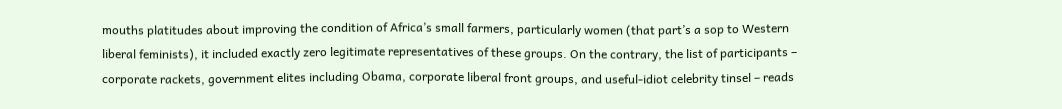mouths platitudes about improving the condition of Africa’s small farmers, particularly women (that part’s a sop to Western liberal feminists), it included exactly zero legitimate representatives of these groups. On the contrary, the list of participants – corporate rackets, government elites including Obama, corporate liberal front groups, and useful-idiot celebrity tinsel – reads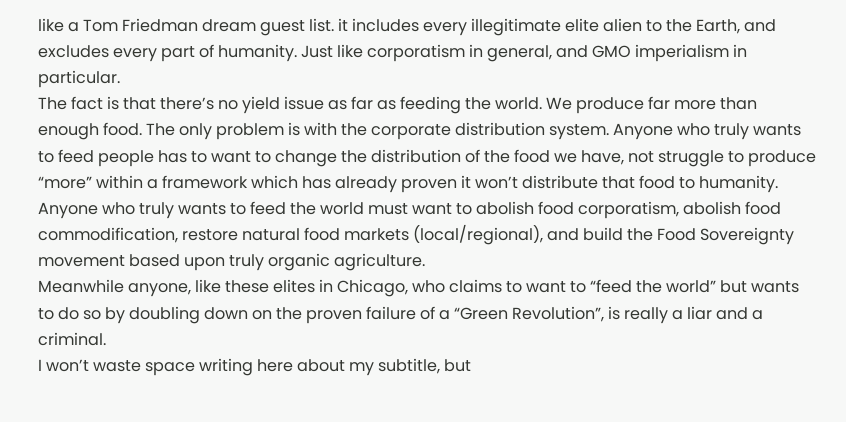like a Tom Friedman dream guest list. it includes every illegitimate elite alien to the Earth, and excludes every part of humanity. Just like corporatism in general, and GMO imperialism in particular.
The fact is that there’s no yield issue as far as feeding the world. We produce far more than enough food. The only problem is with the corporate distribution system. Anyone who truly wants to feed people has to want to change the distribution of the food we have, not struggle to produce “more” within a framework which has already proven it won’t distribute that food to humanity.
Anyone who truly wants to feed the world must want to abolish food corporatism, abolish food commodification, restore natural food markets (local/regional), and build the Food Sovereignty movement based upon truly organic agriculture.
Meanwhile anyone, like these elites in Chicago, who claims to want to “feed the world” but wants to do so by doubling down on the proven failure of a “Green Revolution”, is really a liar and a criminal.
I won’t waste space writing here about my subtitle, but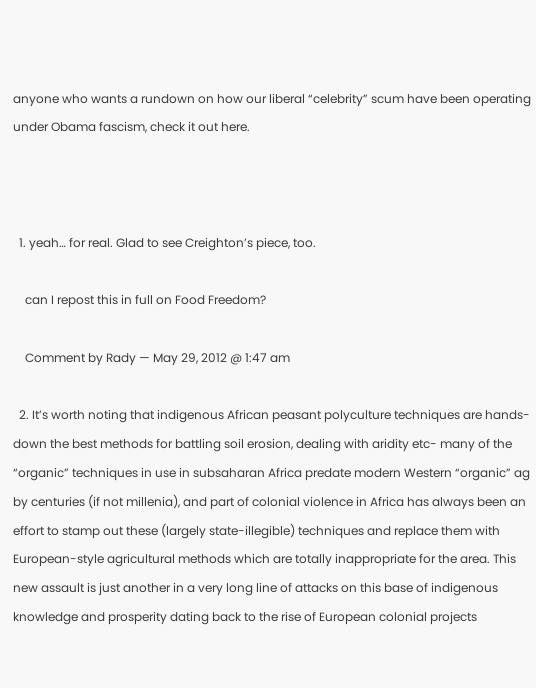anyone who wants a rundown on how our liberal “celebrity” scum have been operating under Obama fascism, check it out here.



  1. yeah… for real. Glad to see Creighton’s piece, too.

    can I repost this in full on Food Freedom?

    Comment by Rady — May 29, 2012 @ 1:47 am

  2. It’s worth noting that indigenous African peasant polyculture techniques are hands-down the best methods for battling soil erosion, dealing with aridity etc- many of the “organic” techniques in use in subsaharan Africa predate modern Western “organic” ag by centuries (if not millenia), and part of colonial violence in Africa has always been an effort to stamp out these (largely state-illegible) techniques and replace them with European-style agricultural methods which are totally inappropriate for the area. This new assault is just another in a very long line of attacks on this base of indigenous knowledge and prosperity dating back to the rise of European colonial projects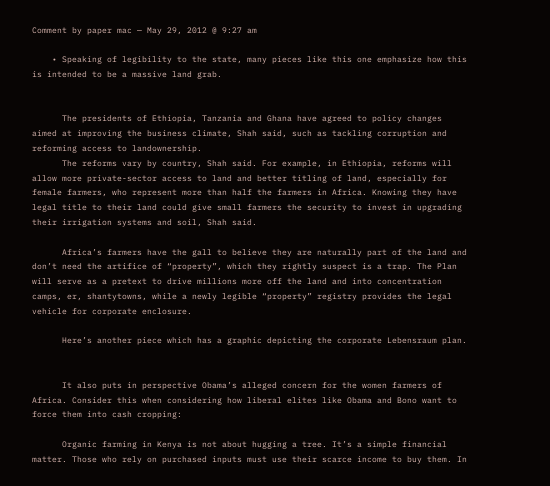Comment by paper mac — May 29, 2012 @ 9:27 am

    • Speaking of legibility to the state, many pieces like this one emphasize how this is intended to be a massive land grab.


      The presidents of Ethiopia, Tanzania and Ghana have agreed to policy changes aimed at improving the business climate, Shah said, such as tackling corruption and reforming access to landownership.
      The reforms vary by country, Shah said. For example, in Ethiopia, reforms will allow more private-sector access to land and better titling of land, especially for female farmers, who represent more than half the farmers in Africa. Knowing they have legal title to their land could give small farmers the security to invest in upgrading their irrigation systems and soil, Shah said.

      Africa’s farmers have the gall to believe they are naturally part of the land and don’t need the artifice of “property”, which they rightly suspect is a trap. The Plan will serve as a pretext to drive millions more off the land and into concentration camps, er, shantytowns, while a newly legible “property” registry provides the legal vehicle for corporate enclosure.

      Here’s another piece which has a graphic depicting the corporate Lebensraum plan.


      It also puts in perspective Obama’s alleged concern for the women farmers of Africa. Consider this when considering how liberal elites like Obama and Bono want to force them into cash cropping:

      Organic farming in Kenya is not about hugging a tree. It’s a simple financial matter. Those who rely on purchased inputs must use their scarce income to buy them. In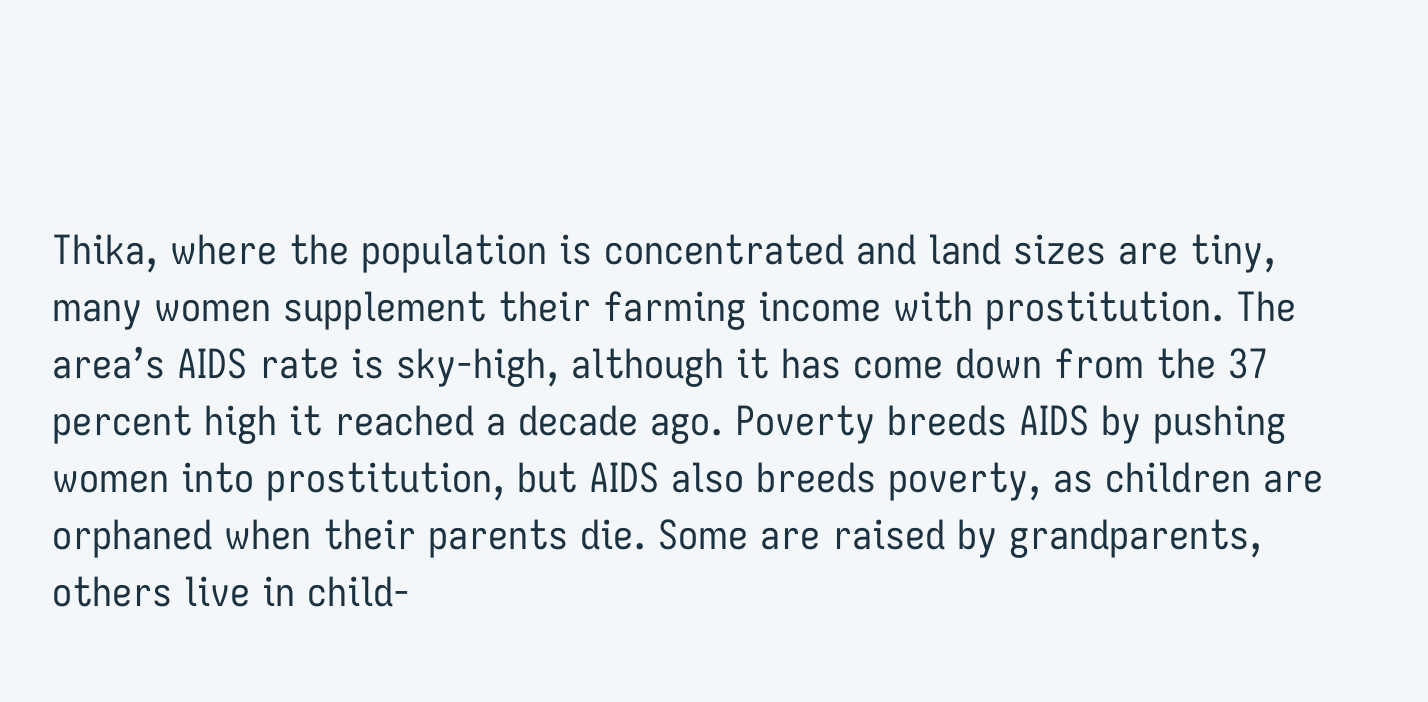Thika, where the population is concentrated and land sizes are tiny, many women supplement their farming income with prostitution. The area’s AIDS rate is sky-high, although it has come down from the 37 percent high it reached a decade ago. Poverty breeds AIDS by pushing women into prostitution, but AIDS also breeds poverty, as children are orphaned when their parents die. Some are raised by grandparents, others live in child-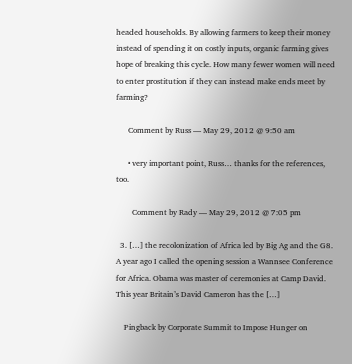headed households. By allowing farmers to keep their money instead of spending it on costly inputs, organic farming gives hope of breaking this cycle. How many fewer women will need to enter prostitution if they can instead make ends meet by farming?

      Comment by Russ — May 29, 2012 @ 9:50 am

      • very important point, Russ… thanks for the references, too.

        Comment by Rady — May 29, 2012 @ 7:05 pm

  3. […] the recolonization of Africa led by Big Ag and the G8. A year ago I called the opening session a Wannsee Conference for Africa. Obama was master of ceremonies at Camp David. This year Britain’s David Cameron has the […]

    Pingback by Corporate Summit to Impose Hunger on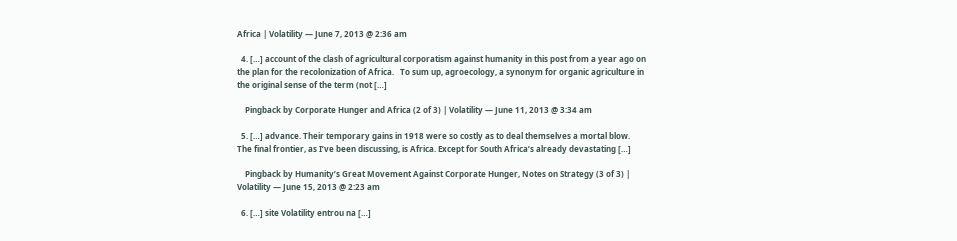Africa | Volatility — June 7, 2013 @ 2:36 am

  4. […] account of the clash of agricultural corporatism against humanity in this post from a year ago on the plan for the recolonization of Africa.   To sum up, agroecology, a synonym for organic agriculture in the original sense of the term (not […]

    Pingback by Corporate Hunger and Africa (2 of 3) | Volatility — June 11, 2013 @ 3:34 am

  5. […] advance. Their temporary gains in 1918 were so costly as to deal themselves a mortal blow.   The final frontier, as I’ve been discussing, is Africa. Except for South Africa’s already devastating […]

    Pingback by Humanity’s Great Movement Against Corporate Hunger, Notes on Strategy (3 of 3) | Volatility — June 15, 2013 @ 2:23 am

  6. […] site Volatility entrou na […]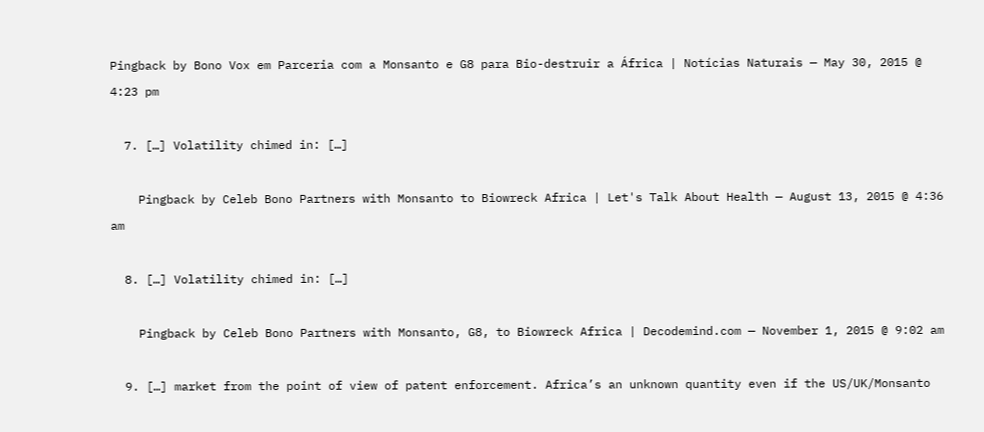Pingback by Bono Vox em Parceria com a Monsanto e G8 para Bio-destruir a África | Notícias Naturais — May 30, 2015 @ 4:23 pm

  7. […] Volatility chimed in: […]

    Pingback by Celeb Bono Partners with Monsanto to Biowreck Africa | Let's Talk About Health — August 13, 2015 @ 4:36 am

  8. […] Volatility chimed in: […]

    Pingback by Celeb Bono Partners with Monsanto, G8, to Biowreck Africa | Decodemind.com — November 1, 2015 @ 9:02 am

  9. […] market from the point of view of patent enforcement. Africa’s an unknown quantity even if the US/UK/Monsanto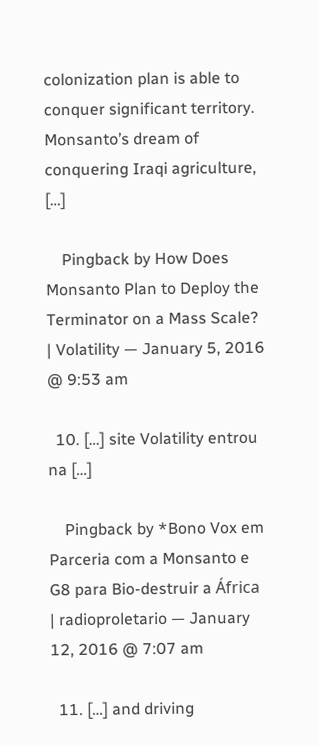colonization plan is able to conquer significant territory. Monsanto’s dream of conquering Iraqi agriculture, […]

    Pingback by How Does Monsanto Plan to Deploy the Terminator on a Mass Scale? | Volatility — January 5, 2016 @ 9:53 am

  10. […] site Volatility entrou na […]

    Pingback by *Bono Vox em Parceria com a Monsanto e G8 para Bio-destruir a África | radioproletario — January 12, 2016 @ 7:07 am

  11. […] and driving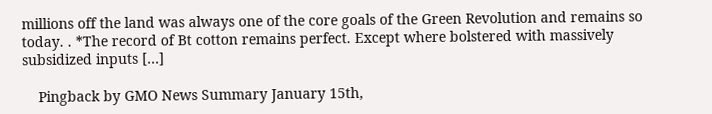millions off the land was always one of the core goals of the Green Revolution and remains so today. . *The record of Bt cotton remains perfect. Except where bolstered with massively subsidized inputs […]

    Pingback by GMO News Summary January 15th,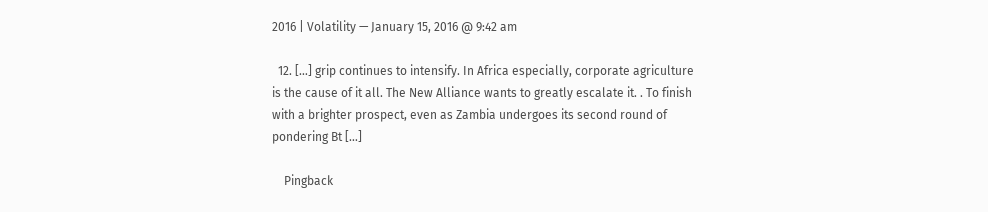2016 | Volatility — January 15, 2016 @ 9:42 am

  12. […] grip continues to intensify. In Africa especially, corporate agriculture is the cause of it all. The New Alliance wants to greatly escalate it. . To finish with a brighter prospect, even as Zambia undergoes its second round of pondering Bt […]

    Pingback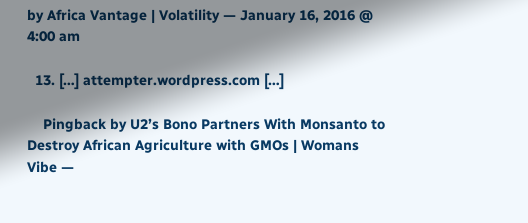by Africa Vantage | Volatility — January 16, 2016 @ 4:00 am

  13. […] attempter.wordpress.com […]

    Pingback by U2’s Bono Partners With Monsanto to Destroy African Agriculture with GMOs | Womans Vibe —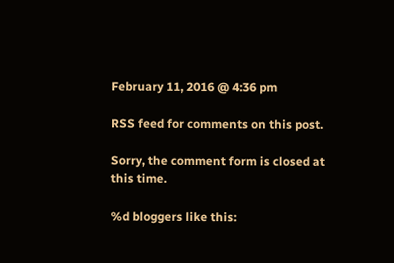February 11, 2016 @ 4:36 pm

RSS feed for comments on this post.

Sorry, the comment form is closed at this time.

%d bloggers like this: